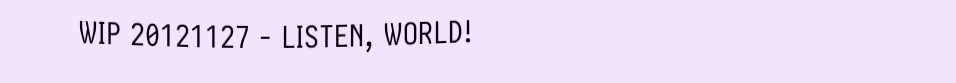WIP 20121127 - LISTEN, WORLD!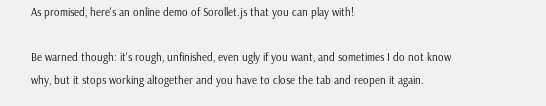As promised, here's an online demo of Sorollet.js that you can play with!

Be warned though: it's rough, unfinished, even ugly if you want, and sometimes I do not know why, but it stops working altogether and you have to close the tab and reopen it again.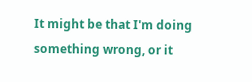It might be that I'm doing something wrong, or it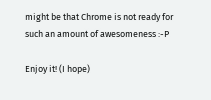might be that Chrome is not ready for such an amount of awesomeness :-P

Enjoy it! (I hope)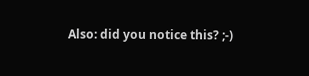Also: did you notice this? ;-)